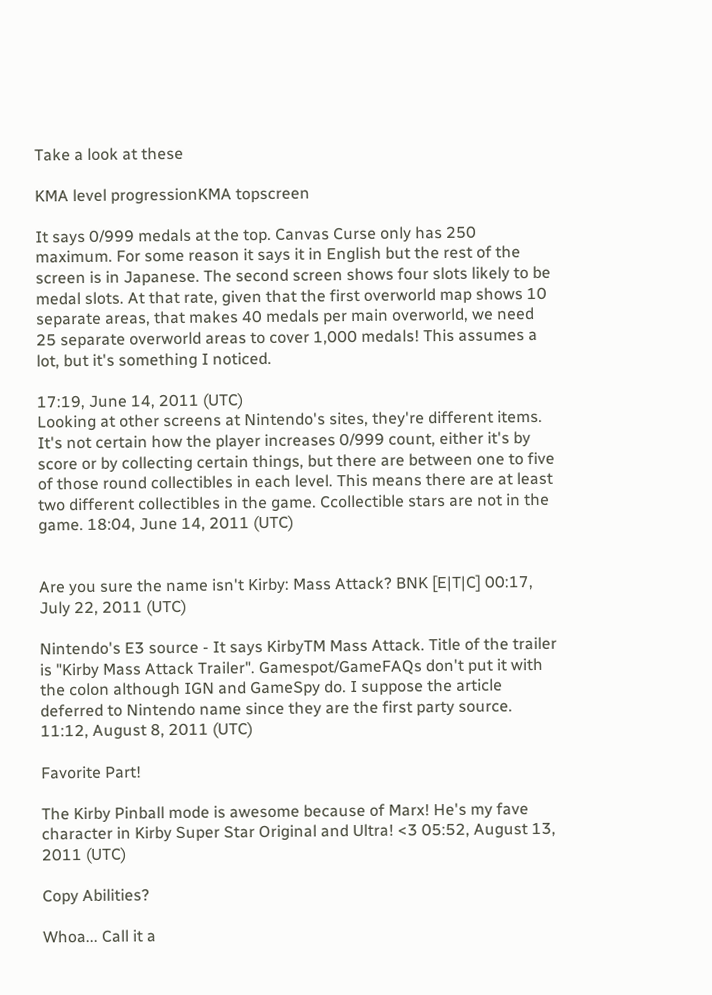Take a look at these

KMA level progressionKMA topscreen

It says 0/999 medals at the top. Canvas Curse only has 250 maximum. For some reason it says it in English but the rest of the screen is in Japanese. The second screen shows four slots likely to be medal slots. At that rate, given that the first overworld map shows 10 separate areas, that makes 40 medals per main overworld, we need 25 separate overworld areas to cover 1,000 medals! This assumes a lot, but it's something I noticed.

17:19, June 14, 2011 (UTC)
Looking at other screens at Nintendo's sites, they're different items. It's not certain how the player increases 0/999 count, either it's by score or by collecting certain things, but there are between one to five of those round collectibles in each level. This means there are at least two different collectibles in the game. Ccollectible stars are not in the game. 18:04, June 14, 2011 (UTC)


Are you sure the name isn't Kirby: Mass Attack? BNK [E|T|C] 00:17, July 22, 2011 (UTC)

Nintendo's E3 source - It says KirbyTM Mass Attack. Title of the trailer is "Kirby Mass Attack Trailer". Gamespot/GameFAQs don't put it with the colon although IGN and GameSpy do. I suppose the article deferred to Nintendo name since they are the first party source. 11:12, August 8, 2011 (UTC)

Favorite Part!

The Kirby Pinball mode is awesome because of Marx! He's my fave character in Kirby Super Star Original and Ultra! <3 05:52, August 13, 2011 (UTC)

Copy Abilities?

Whoa... Call it a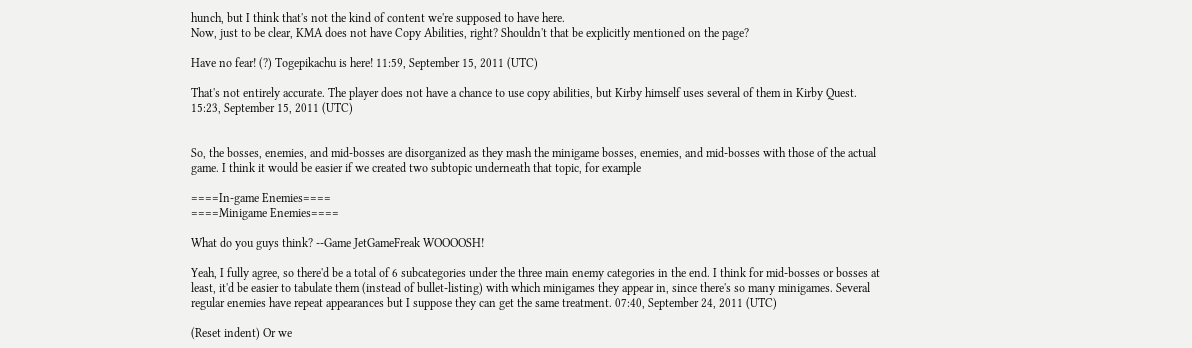hunch, but I think that's not the kind of content we're supposed to have here.
Now, just to be clear, KMA does not have Copy Abilities, right? Shouldn't that be explicitly mentioned on the page?

Have no fear! (?) Togepikachu is here! 11:59, September 15, 2011 (UTC)

That's not entirely accurate. The player does not have a chance to use copy abilities, but Kirby himself uses several of them in Kirby Quest. 15:23, September 15, 2011 (UTC)


So, the bosses, enemies, and mid-bosses are disorganized as they mash the minigame bosses, enemies, and mid-bosses with those of the actual game. I think it would be easier if we created two subtopic underneath that topic, for example

====In-game Enemies====
====Minigame Enemies====

What do you guys think? --Game JetGameFreak WOOOOSH!

Yeah, I fully agree, so there'd be a total of 6 subcategories under the three main enemy categories in the end. I think for mid-bosses or bosses at least, it'd be easier to tabulate them (instead of bullet-listing) with which minigames they appear in, since there's so many minigames. Several regular enemies have repeat appearances but I suppose they can get the same treatment. 07:40, September 24, 2011 (UTC)

(Reset indent) Or we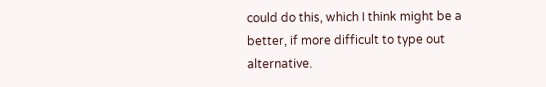could do this, which I think might be a better, if more difficult to type out alternative.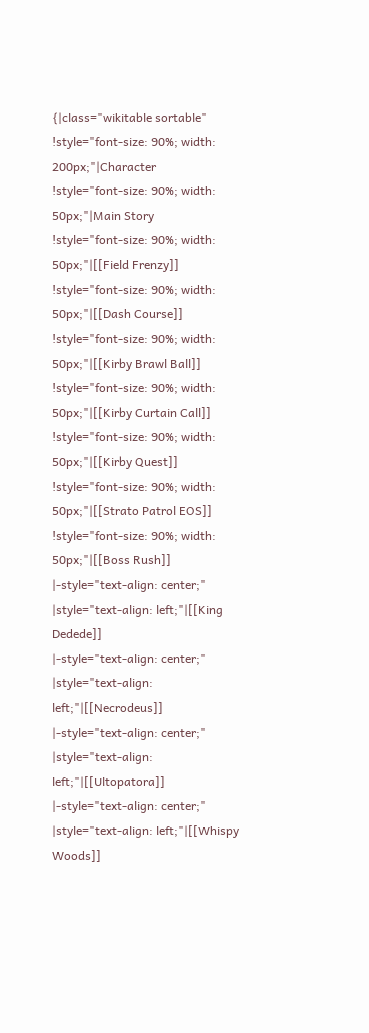{|class="wikitable sortable"
!style="font-size: 90%; width: 200px;"|Character
!style="font-size: 90%; width: 50px;"|Main Story
!style="font-size: 90%; width: 50px;"|[[Field Frenzy]]
!style="font-size: 90%; width: 50px;"|[[Dash Course]]
!style="font-size: 90%; width: 50px;"|[[Kirby Brawl Ball]]
!style="font-size: 90%; width: 50px;"|[[Kirby Curtain Call]]
!style="font-size: 90%; width: 50px;"|[[Kirby Quest]]
!style="font-size: 90%; width: 50px;"|[[Strato Patrol EOS]]
!style="font-size: 90%; width: 50px;"|[[Boss Rush]]
|-style="text-align: center;"
|style="text-align: left;"|[[King Dedede]]
|-style="text-align: center;"
|style="text-align: left;"|[[Necrodeus]]
|-style="text-align: center;"
|style="text-align: left;"|[[Ultopatora]]
|-style="text-align: center;"
|style="text-align: left;"|[[Whispy Woods]]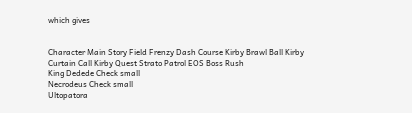which gives


Character Main Story Field Frenzy Dash Course Kirby Brawl Ball Kirby Curtain Call Kirby Quest Strato Patrol EOS Boss Rush
King Dedede Check small
Necrodeus Check small
Ultopatora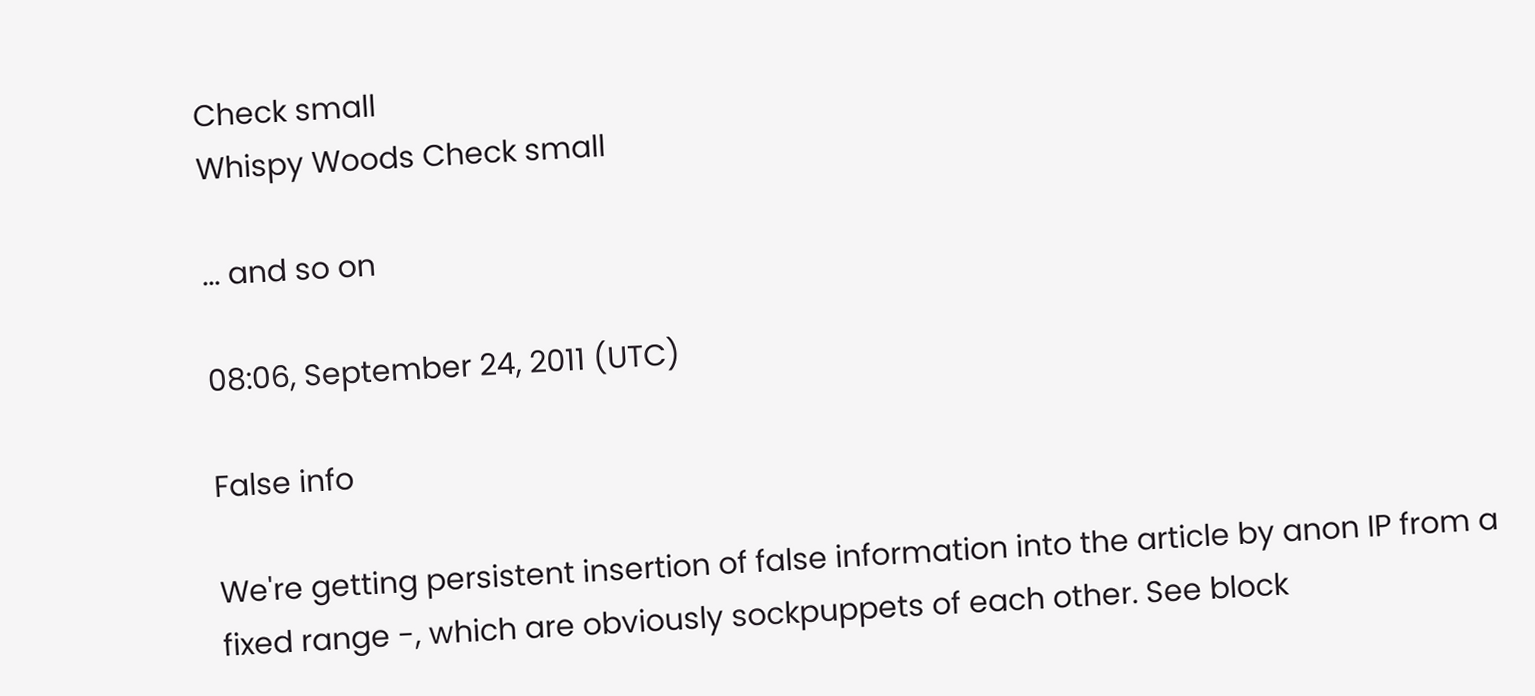Check small
Whispy Woods Check small

... and so on

08:06, September 24, 2011 (UTC)

False info

We're getting persistent insertion of false information into the article by anon IP from a fixed range -, which are obviously sockpuppets of each other. See block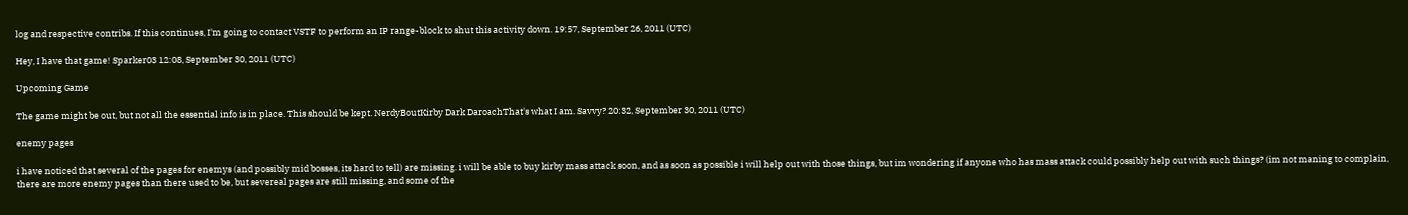log and respective contribs. If this continues, I'm going to contact VSTF to perform an IP range-block to shut this activity down. 19:57, September 26, 2011 (UTC)

Hey, I have that game! Sparker03 12:08, September 30, 2011 (UTC)

Upcoming Game

The game might be out, but not all the essential info is in place. This should be kept. NerdyBoutKirby Dark DaroachThat's what I am. Savvy? 20:32, September 30, 2011 (UTC)

enemy pages

i have noticed that several of the pages for enemys (and possibly mid bosses, its hard to tell) are missing. i will be able to buy kirby mass attack soon, and as soon as possible i will help out with those things, but im wondering if anyone who has mass attack could possibly help out with such things? (im not maning to complain, there are more enemy pages than there used to be, but severeal pages are still missing, and some of the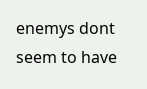enemys dont seem to have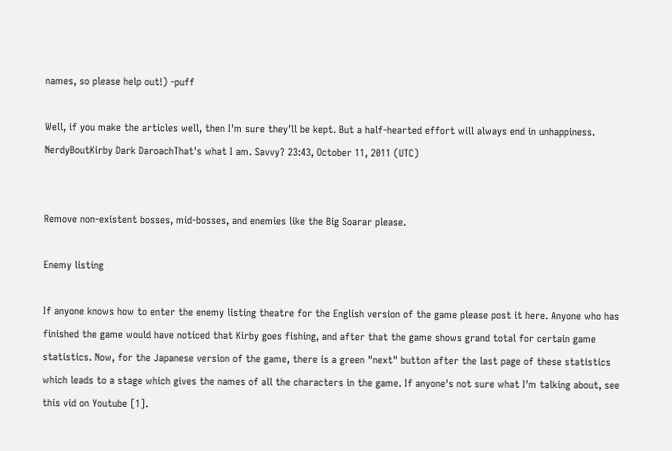names, so please help out!) -puff

Well, if you make the articles well, then I'm sure they'll be kept. But a half-hearted effort will always end in unhappiness. NerdyBoutKirby Dark DaroachThat's what I am. Savvy? 23:43, October 11, 2011 (UTC)


Remove non-existent bosses, mid-bosses, and enemies like the Big Soarar please.

Enemy listing

If anyone knows how to enter the enemy listing theatre for the English version of the game please post it here. Anyone who has finished the game would have noticed that Kirby goes fishing, and after that the game shows grand total for certain game statistics. Now, for the Japanese version of the game, there is a green "next" button after the last page of these statistics which leads to a stage which gives the names of all the characters in the game. If anyone's not sure what I'm talking about, see this vid on Youtube [1].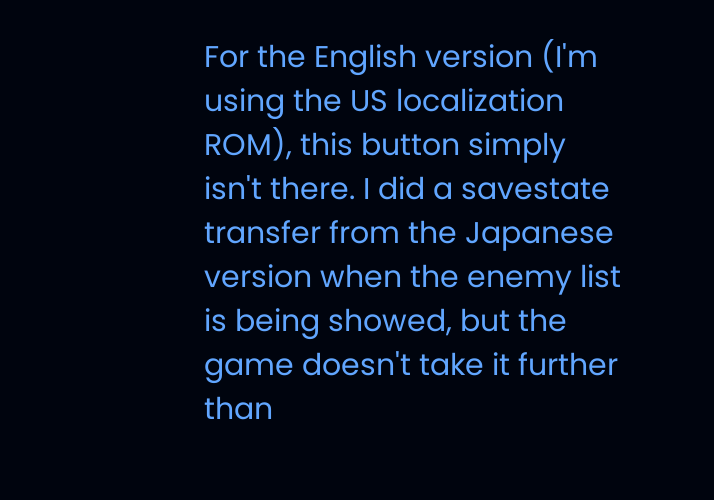For the English version (I'm using the US localization ROM), this button simply isn't there. I did a savestate transfer from the Japanese version when the enemy list is being showed, but the game doesn't take it further than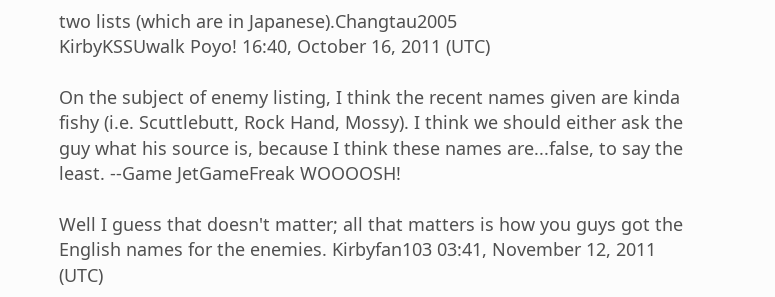two lists (which are in Japanese).Changtau2005
KirbyKSSUwalk Poyo! 16:40, October 16, 2011 (UTC)

On the subject of enemy listing, I think the recent names given are kinda fishy (i.e. Scuttlebutt, Rock Hand, Mossy). I think we should either ask the guy what his source is, because I think these names are...false, to say the least. --Game JetGameFreak WOOOOSH!

Well I guess that doesn't matter; all that matters is how you guys got the English names for the enemies. Kirbyfan103 03:41, November 12, 2011 (UTC)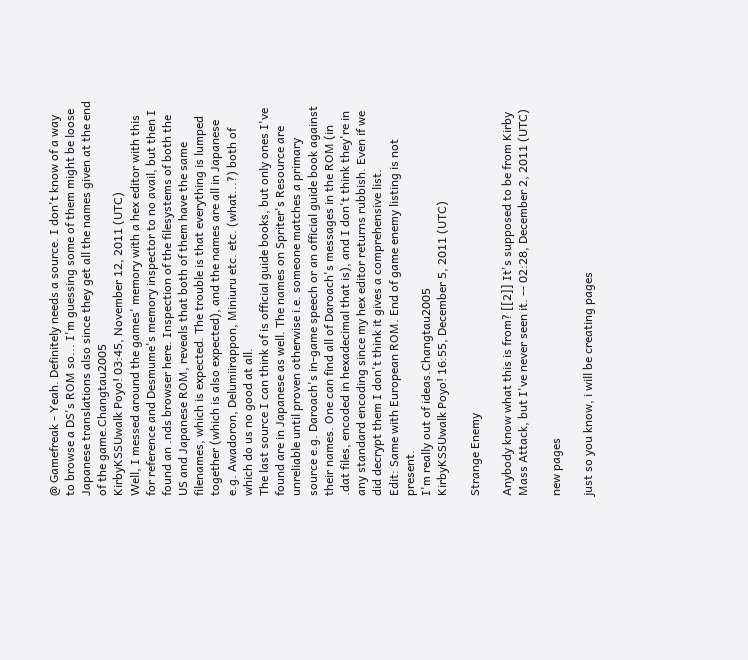@ Gamefreak - Yeah. Definitely needs a source. I don't know of a way to browse a DS's ROM so... I'm guessing some of them might be loose Japanese translations also since they get all the names given at the end of the game.Changtau2005
KirbyKSSUwalk Poyo! 03:45, November 12, 2011 (UTC)
Well, I messed around the games' memory with a hex editor with this for reference and Desmume's memory inspector to no avail, but then I found an .nds browser here. Inspection of the filesystems of both the US and Japanese ROM, reveals that both of them have the same filenames, which is expected. The trouble is that everything is lumped together (which is also expected), and the names are all in Japanese e.g. Awadoron, Delumiirappon, Miniuru etc. etc. (what...?) both of which do us no good at all.
The last source I can think of is official guide books, but only ones I've found are in Japanese as well. The names on Spriter's Resource are unreliable until proven otherwise i.e. someone matches a primary source e.g. Daroach's in-game speech or an official guide book against their names. One can find all of Daroach's messages in the ROM (in .dat files, encoded in hexadecimal that is), and I don't think they're in any standard encoding since my hex editor returns rubbish. Even if we did decrypt them I don't think it gives a comprehensive list.
Edit: Same with European ROM. End of game enemy listing is not present.
I'm really out of ideas.Changtau2005
KirbyKSSUwalk Poyo! 16:55, December 5, 2011 (UTC)

Strange Enemy

Anybody know what this is from? [[2]] It's supposed to be from Kirby Mass Attack, but I've never seen it. -- 02:28, December 2, 2011 (UTC)

new pages

just so you know, i will be creating pages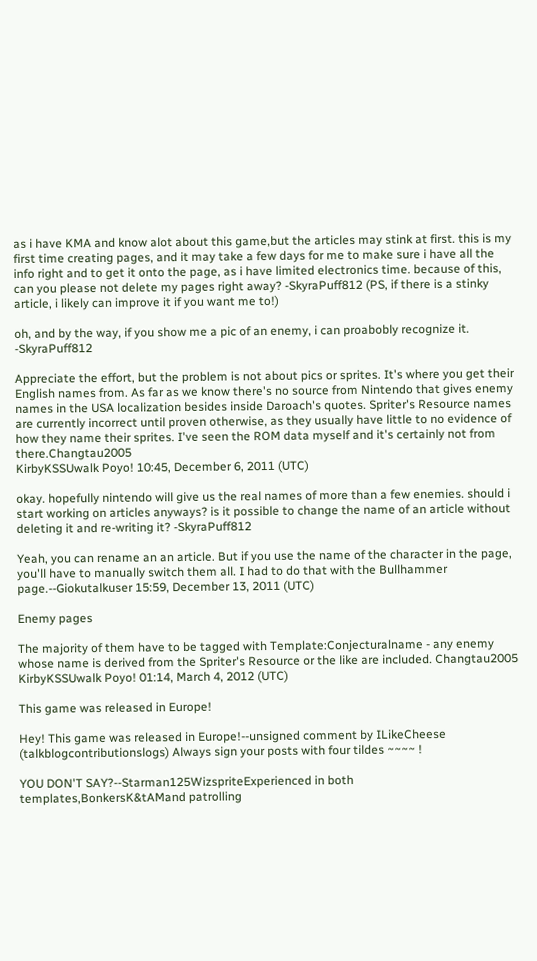as i have KMA and know alot about this game,but the articles may stink at first. this is my first time creating pages, and it may take a few days for me to make sure i have all the info right and to get it onto the page, as i have limited electronics time. because of this, can you please not delete my pages right away? -SkyraPuff812 (PS, if there is a stinky article, i likely can improve it if you want me to!)

oh, and by the way, if you show me a pic of an enemy, i can proabobly recognize it. -SkyraPuff812

Appreciate the effort, but the problem is not about pics or sprites. It's where you get their English names from. As far as we know there's no source from Nintendo that gives enemy names in the USA localization besides inside Daroach's quotes. Spriter's Resource names are currently incorrect until proven otherwise, as they usually have little to no evidence of how they name their sprites. I've seen the ROM data myself and it's certainly not from there.Changtau2005
KirbyKSSUwalk Poyo! 10:45, December 6, 2011 (UTC)

okay. hopefully nintendo will give us the real names of more than a few enemies. should i start working on articles anyways? is it possible to change the name of an article without deleting it and re-writing it? -SkyraPuff812

Yeah, you can rename an an article. But if you use the name of the character in the page, you'll have to manually switch them all. I had to do that with the Bullhammer page.--Giokutalkuser 15:59, December 13, 2011 (UTC)

Enemy pages

The majority of them have to be tagged with Template:Conjecturalname - any enemy whose name is derived from the Spriter's Resource or the like are included. Changtau2005
KirbyKSSUwalk Poyo! 01:14, March 4, 2012 (UTC)

This game was released in Europe!

Hey! This game was released in Europe!--unsigned comment by ILikeCheese (talkblogcontributionslogs) Always sign your posts with four tildes ~~~~ !

YOU DON'T SAY?--Starman125WizspriteExperienced in both templates,BonkersK&tAMand patrolling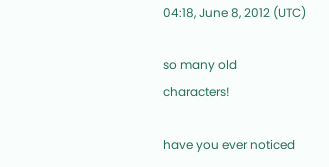04:18, June 8, 2012 (UTC)

so many old characters!

have you ever noticed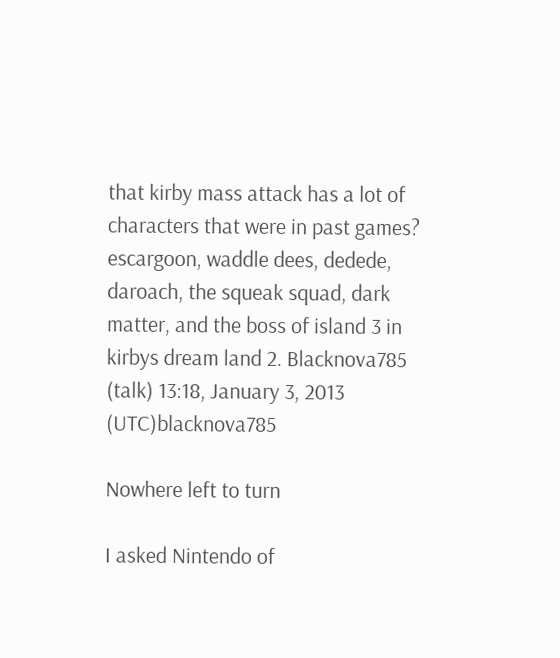that kirby mass attack has a lot of characters that were in past games? escargoon, waddle dees, dedede, daroach, the squeak squad, dark matter, and the boss of island 3 in kirbys dream land 2. Blacknova785 (talk) 13:18, January 3, 2013 (UTC)blacknova785

Nowhere left to turn

I asked Nintendo of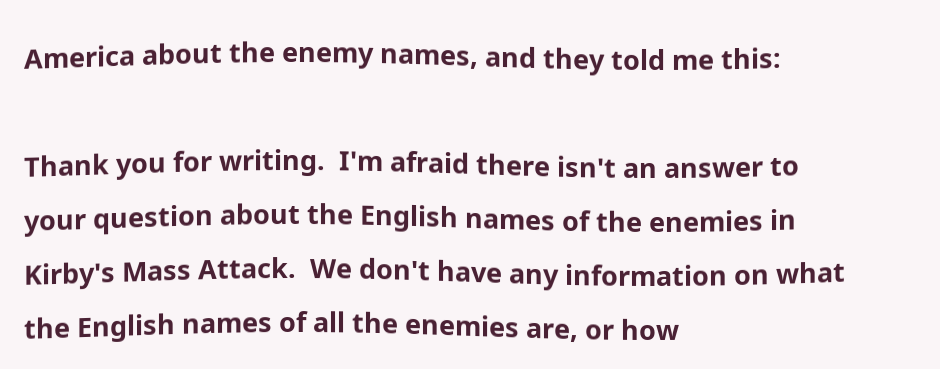America about the enemy names, and they told me this:

Thank you for writing.  I'm afraid there isn't an answer to your question about the English names of the enemies in Kirby's Mass Attack.  We don't have any information on what the English names of all the enemies are, or how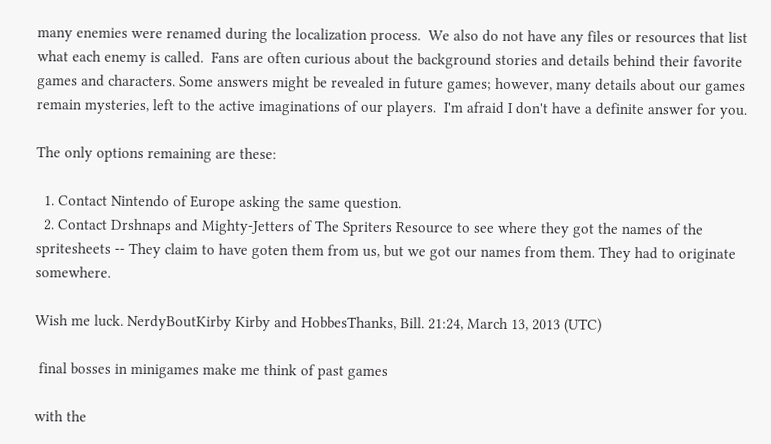many enemies were renamed during the localization process.  We also do not have any files or resources that list what each enemy is called.  Fans are often curious about the background stories and details behind their favorite games and characters. Some answers might be revealed in future games; however, many details about our games remain mysteries, left to the active imaginations of our players.  I'm afraid I don't have a definite answer for you.

The only options remaining are these:

  1. Contact Nintendo of Europe asking the same question.
  2. Contact Drshnaps and Mighty-Jetters of The Spriters Resource to see where they got the names of the spritesheets -- They claim to have goten them from us, but we got our names from them. They had to originate somewhere.

Wish me luck. NerdyBoutKirby Kirby and HobbesThanks, Bill. 21:24, March 13, 2013 (UTC)

 final bosses in minigames make me think of past games

with the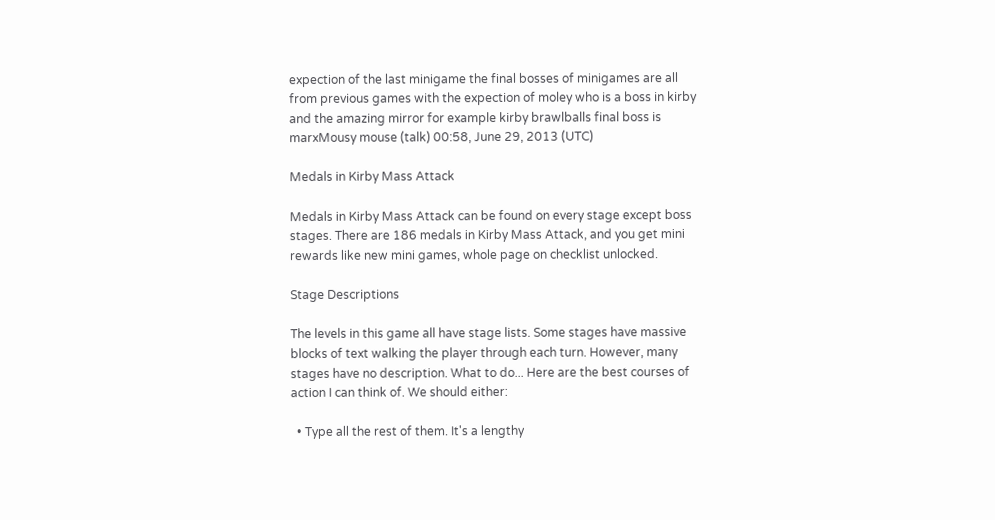expection of the last minigame the final bosses of minigames are all from previous games with the expection of moley who is a boss in kirby and the amazing mirror for example kirby brawlballs final boss is marxMousy mouse (talk) 00:58, June 29, 2013 (UTC)

Medals in Kirby Mass Attack

Medals in Kirby Mass Attack can be found on every stage except boss stages. There are 186 medals in Kirby Mass Attack, and you get mini rewards like new mini games, whole page on checklist unlocked.

Stage Descriptions

The levels in this game all have stage lists. Some stages have massive blocks of text walking the player through each turn. However, many stages have no description. What to do... Here are the best courses of action I can think of. We should either:

  • Type all the rest of them. It's a lengthy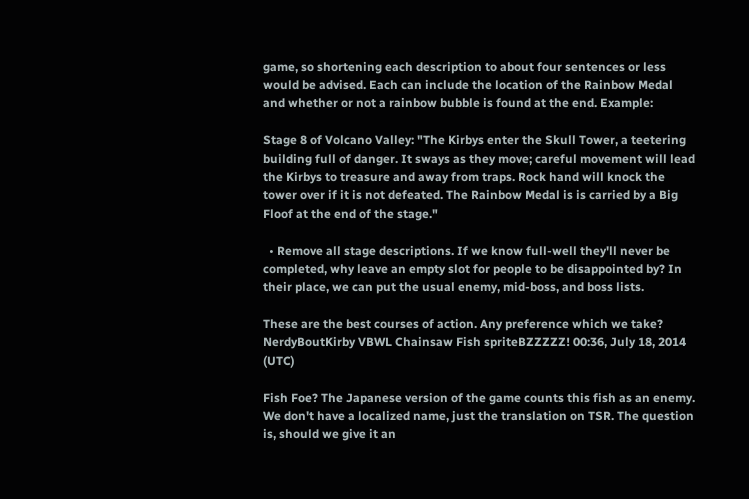game, so shortening each description to about four sentences or less would be advised. Each can include the location of the Rainbow Medal and whether or not a rainbow bubble is found at the end. Example:

Stage 8 of Volcano Valley: "The Kirbys enter the Skull Tower, a teetering building full of danger. It sways as they move; careful movement will lead the Kirbys to treasure and away from traps. Rock hand will knock the tower over if it is not defeated. The Rainbow Medal is is carried by a Big Floof at the end of the stage."

  • Remove all stage descriptions. If we know full-well they'll never be completed, why leave an empty slot for people to be disappointed by? In their place, we can put the usual enemy, mid-boss, and boss lists.

These are the best courses of action. Any preference which we take? NerdyBoutKirby VBWL Chainsaw Fish spriteBZZZZZ! 00:36, July 18, 2014 (UTC)

Fish Foe? The Japanese version of the game counts this fish as an enemy. We don't have a localized name, just the translation on TSR. The question is, should we give it an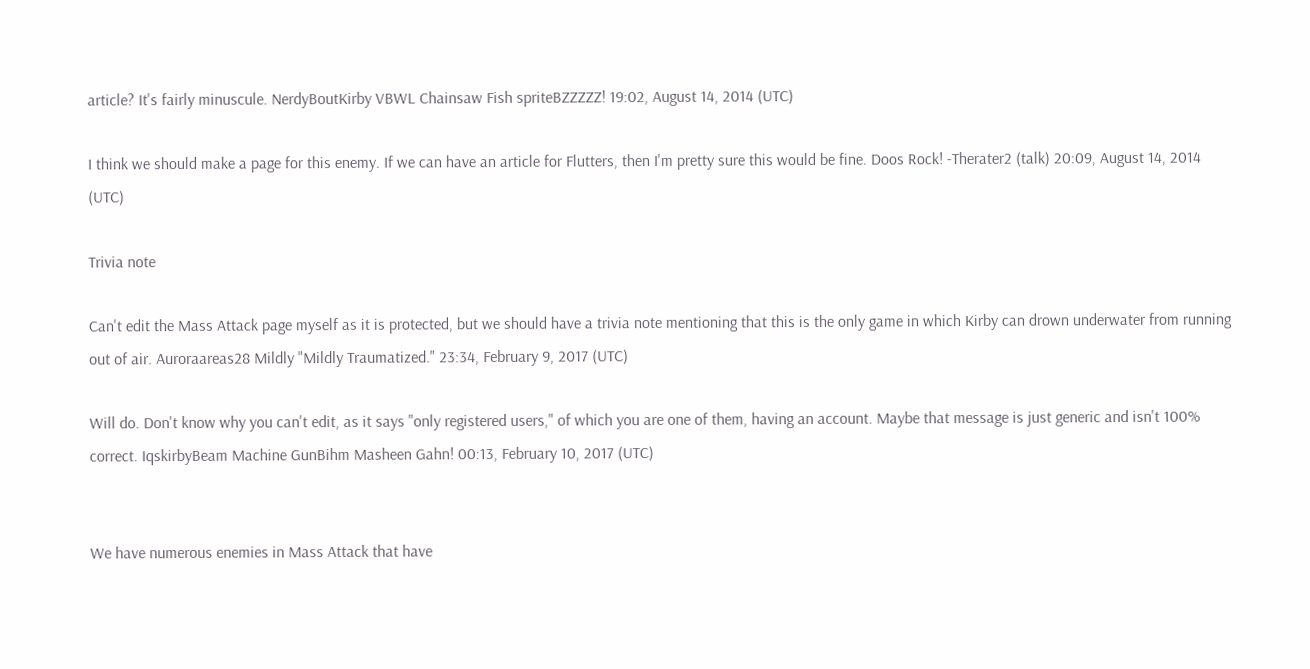article? It's fairly minuscule. NerdyBoutKirby VBWL Chainsaw Fish spriteBZZZZZ! 19:02, August 14, 2014 (UTC)

I think we should make a page for this enemy. If we can have an article for Flutters, then I'm pretty sure this would be fine. Doos Rock! -Therater2 (talk) 20:09, August 14, 2014 (UTC)

Trivia note

Can't edit the Mass Attack page myself as it is protected, but we should have a trivia note mentioning that this is the only game in which Kirby can drown underwater from running out of air. Auroraareas28 Mildly "Mildly Traumatized." 23:34, February 9, 2017 (UTC)

Will do. Don't know why you can't edit, as it says "only registered users," of which you are one of them, having an account. Maybe that message is just generic and isn't 100% correct. IqskirbyBeam Machine GunBihm Masheen Gahn! 00:13, February 10, 2017 (UTC)


We have numerous enemies in Mass Attack that have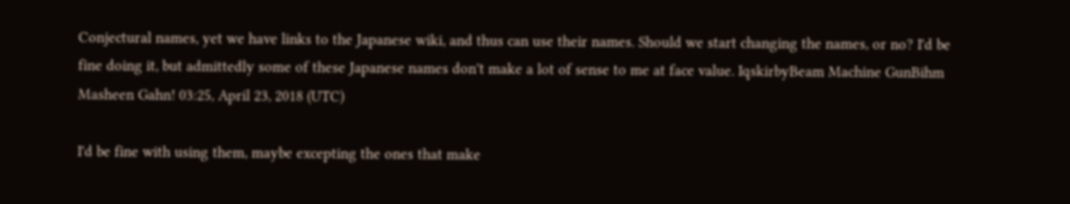Conjectural names, yet we have links to the Japanese wiki, and thus can use their names. Should we start changing the names, or no? I'd be fine doing it, but admittedly some of these Japanese names don't make a lot of sense to me at face value. IqskirbyBeam Machine GunBihm Masheen Gahn! 03:25, April 23, 2018 (UTC)

I'd be fine with using them, maybe excepting the ones that make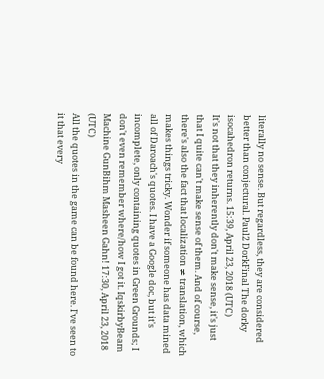literally no sense. But regardless, they are considered better than conjectural. Paul2 DorkFinal The dorky isocahedron returns. 15:39, April 23, 2018 (UTC)
It's not that they inherently don't make sense, it's just that I quite can't make sense of them. And of course, there's also the fact that localization ≠ translation, which makes things tricky. Wonder if someone has data mined all of Daroach's quotes. I have a Google doc, but it's incomplete, only containing quotes in Green Grounds; I don't even remember where/how I got it. IqskirbyBeam Machine GunBihm Masheen Gahn! 17:30, April 23, 2018 (UTC)
All the quotes in the game can be found here. I've seen to it that every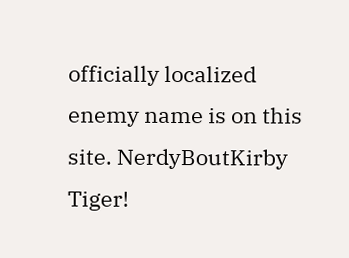officially localized enemy name is on this site. NerdyBoutKirby Tiger!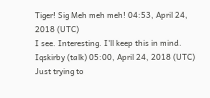Tiger! Sig Meh meh meh! 04:53, April 24, 2018 (UTC)
I see. Interesting. I'll keep this in mind. Iqskirby (talk) 05:00, April 24, 2018 (UTC)
Just trying to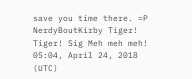save you time there. =P NerdyBoutKirby Tiger! Tiger! Sig Meh meh meh! 05:04, April 24, 2018 (UTC)